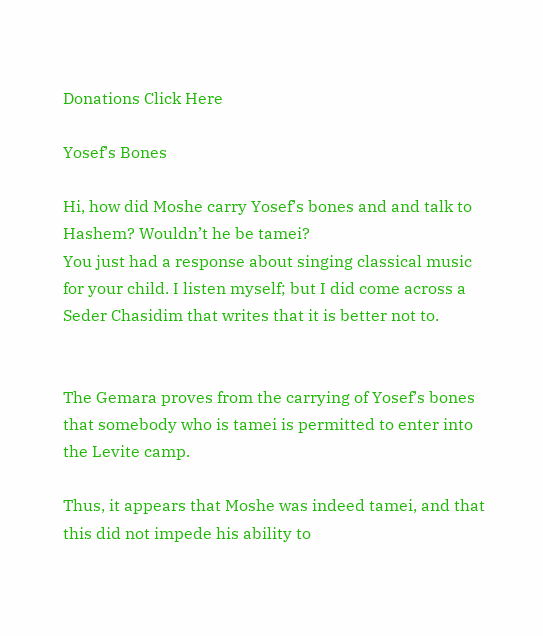Donations Click Here

Yosef’s Bones

Hi, how did Moshe carry Yosef’s bones and and talk to Hashem? Wouldn’t he be tamei?
You just had a response about singing classical music for your child. I listen myself; but I did come across a Seder Chasidim that writes that it is better not to.


The Gemara proves from the carrying of Yosef’s bones that somebody who is tamei is permitted to enter into the Levite camp.

Thus, it appears that Moshe was indeed tamei, and that this did not impede his ability to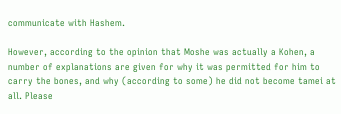communicate with Hashem.

However, according to the opinion that Moshe was actually a Kohen, a number of explanations are given for why it was permitted for him to carry the bones, and why (according to some) he did not become tamei at all. Please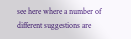see here where a number of different suggestions are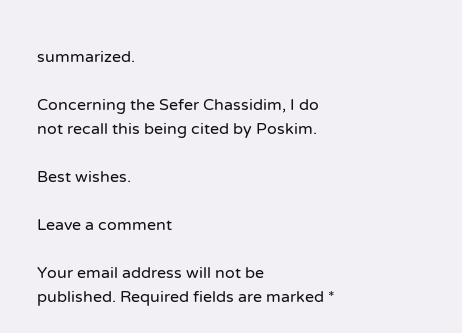summarized.

Concerning the Sefer Chassidim, I do not recall this being cited by Poskim.

Best wishes.

Leave a comment

Your email address will not be published. Required fields are marked *